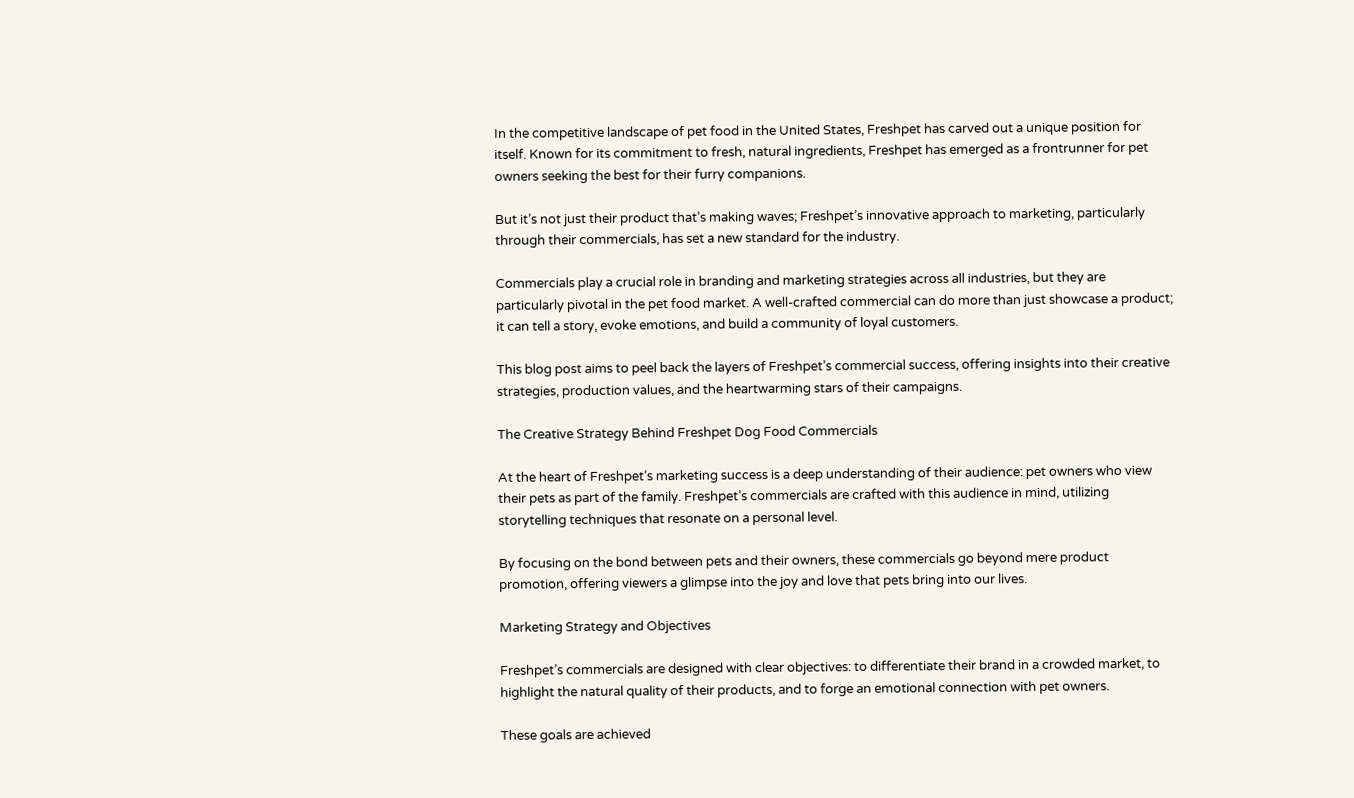In the competitive landscape of pet food in the United States, Freshpet has carved out a unique position for itself. Known for its commitment to fresh, natural ingredients, Freshpet has emerged as a frontrunner for pet owners seeking the best for their furry companions.

But it’s not just their product that’s making waves; Freshpet’s innovative approach to marketing, particularly through their commercials, has set a new standard for the industry.

Commercials play a crucial role in branding and marketing strategies across all industries, but they are particularly pivotal in the pet food market. A well-crafted commercial can do more than just showcase a product; it can tell a story, evoke emotions, and build a community of loyal customers.

This blog post aims to peel back the layers of Freshpet’s commercial success, offering insights into their creative strategies, production values, and the heartwarming stars of their campaigns.

The Creative Strategy Behind Freshpet Dog Food Commercials

At the heart of Freshpet’s marketing success is a deep understanding of their audience: pet owners who view their pets as part of the family. Freshpet’s commercials are crafted with this audience in mind, utilizing storytelling techniques that resonate on a personal level.

By focusing on the bond between pets and their owners, these commercials go beyond mere product promotion, offering viewers a glimpse into the joy and love that pets bring into our lives.

Marketing Strategy and Objectives

Freshpet’s commercials are designed with clear objectives: to differentiate their brand in a crowded market, to highlight the natural quality of their products, and to forge an emotional connection with pet owners.

These goals are achieved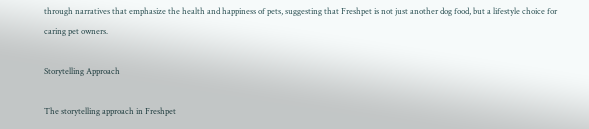through narratives that emphasize the health and happiness of pets, suggesting that Freshpet is not just another dog food, but a lifestyle choice for caring pet owners.

Storytelling Approach

The storytelling approach in Freshpet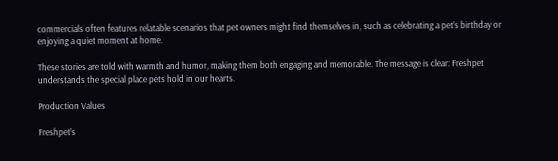commercials often features relatable scenarios that pet owners might find themselves in, such as celebrating a pet’s birthday or enjoying a quiet moment at home.

These stories are told with warmth and humor, making them both engaging and memorable. The message is clear: Freshpet understands the special place pets hold in our hearts.

Production Values

Freshpet’s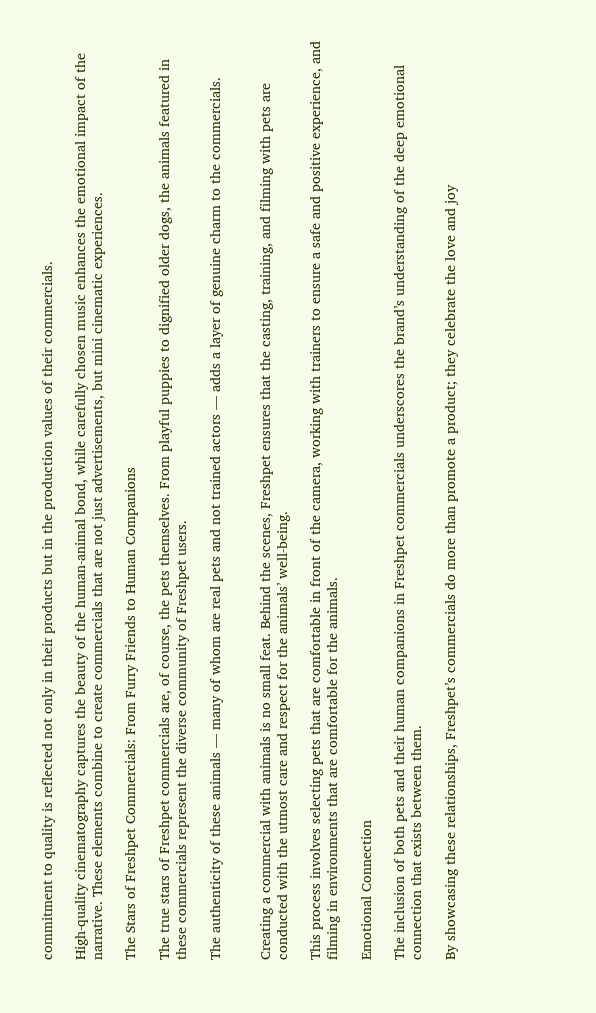commitment to quality is reflected not only in their products but in the production values of their commercials.

High-quality cinematography captures the beauty of the human-animal bond, while carefully chosen music enhances the emotional impact of the narrative. These elements combine to create commercials that are not just advertisements, but mini cinematic experiences.

The Stars of Freshpet Commercials: From Furry Friends to Human Companions

The true stars of Freshpet commercials are, of course, the pets themselves. From playful puppies to dignified older dogs, the animals featured in these commercials represent the diverse community of Freshpet users.

The authenticity of these animals — many of whom are real pets and not trained actors — adds a layer of genuine charm to the commercials.


Creating a commercial with animals is no small feat. Behind the scenes, Freshpet ensures that the casting, training, and filming with pets are conducted with the utmost care and respect for the animals’ well-being.

This process involves selecting pets that are comfortable in front of the camera, working with trainers to ensure a safe and positive experience, and filming in environments that are comfortable for the animals.

Emotional Connection

The inclusion of both pets and their human companions in Freshpet commercials underscores the brand’s understanding of the deep emotional connection that exists between them.

By showcasing these relationships, Freshpet’s commercials do more than promote a product; they celebrate the love and joy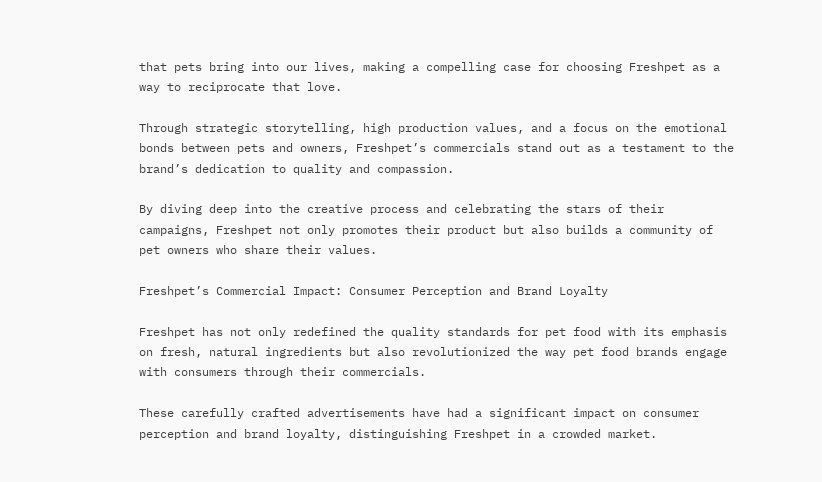that pets bring into our lives, making a compelling case for choosing Freshpet as a way to reciprocate that love.

Through strategic storytelling, high production values, and a focus on the emotional bonds between pets and owners, Freshpet’s commercials stand out as a testament to the brand’s dedication to quality and compassion.

By diving deep into the creative process and celebrating the stars of their campaigns, Freshpet not only promotes their product but also builds a community of pet owners who share their values.

Freshpet’s Commercial Impact: Consumer Perception and Brand Loyalty

Freshpet has not only redefined the quality standards for pet food with its emphasis on fresh, natural ingredients but also revolutionized the way pet food brands engage with consumers through their commercials.

These carefully crafted advertisements have had a significant impact on consumer perception and brand loyalty, distinguishing Freshpet in a crowded market.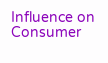Influence on Consumer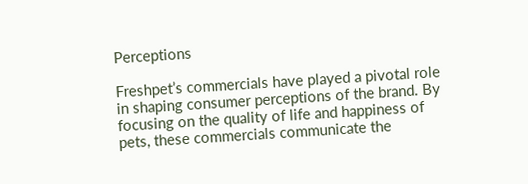Perceptions

Freshpet’s commercials have played a pivotal role in shaping consumer perceptions of the brand. By focusing on the quality of life and happiness of pets, these commercials communicate the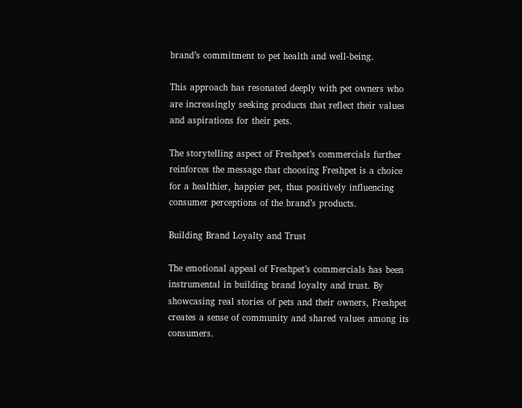brand’s commitment to pet health and well-being.

This approach has resonated deeply with pet owners who are increasingly seeking products that reflect their values and aspirations for their pets.

The storytelling aspect of Freshpet’s commercials further reinforces the message that choosing Freshpet is a choice for a healthier, happier pet, thus positively influencing consumer perceptions of the brand’s products.

Building Brand Loyalty and Trust

The emotional appeal of Freshpet’s commercials has been instrumental in building brand loyalty and trust. By showcasing real stories of pets and their owners, Freshpet creates a sense of community and shared values among its consumers.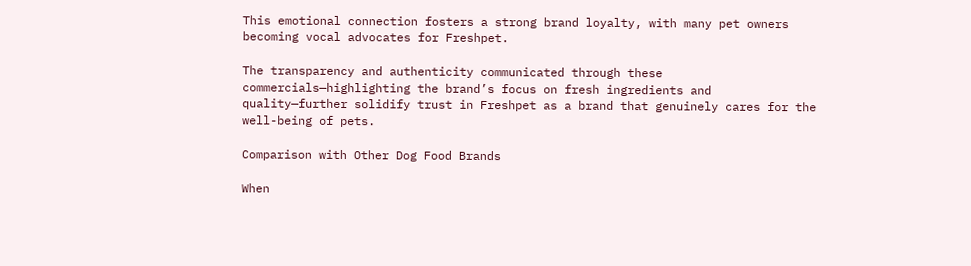This emotional connection fosters a strong brand loyalty, with many pet owners becoming vocal advocates for Freshpet.

The transparency and authenticity communicated through these commercials—highlighting the brand’s focus on fresh ingredients and quality—further solidify trust in Freshpet as a brand that genuinely cares for the well-being of pets.

Comparison with Other Dog Food Brands

When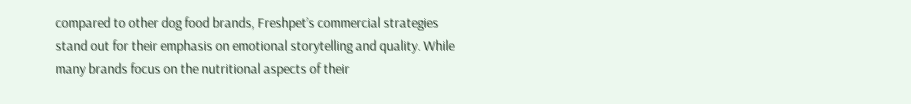compared to other dog food brands, Freshpet’s commercial strategies stand out for their emphasis on emotional storytelling and quality. While many brands focus on the nutritional aspects of their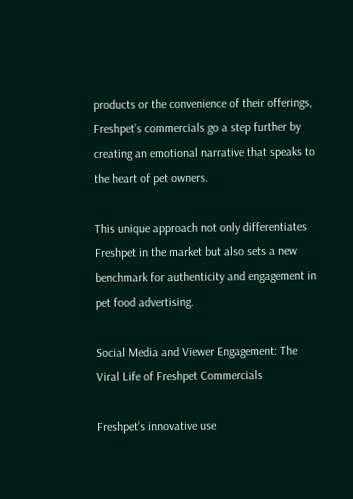products or the convenience of their offerings, Freshpet’s commercials go a step further by creating an emotional narrative that speaks to the heart of pet owners.

This unique approach not only differentiates Freshpet in the market but also sets a new benchmark for authenticity and engagement in pet food advertising.

Social Media and Viewer Engagement: The Viral Life of Freshpet Commercials

Freshpet’s innovative use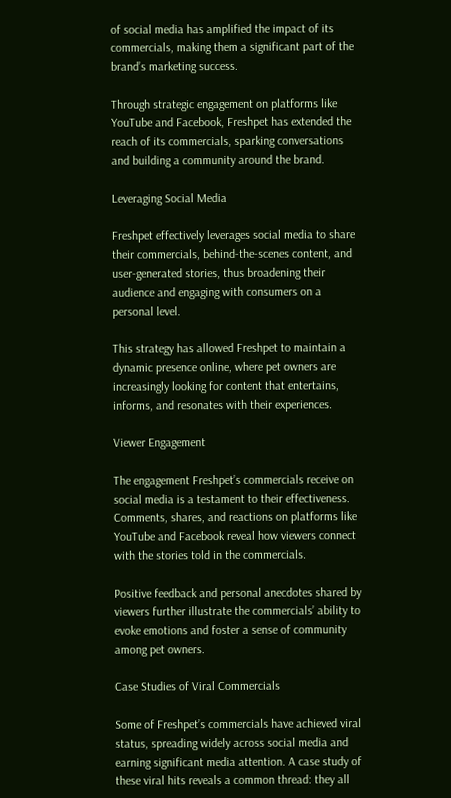of social media has amplified the impact of its commercials, making them a significant part of the brand’s marketing success.

Through strategic engagement on platforms like YouTube and Facebook, Freshpet has extended the reach of its commercials, sparking conversations and building a community around the brand.

Leveraging Social Media

Freshpet effectively leverages social media to share their commercials, behind-the-scenes content, and user-generated stories, thus broadening their audience and engaging with consumers on a personal level.

This strategy has allowed Freshpet to maintain a dynamic presence online, where pet owners are increasingly looking for content that entertains, informs, and resonates with their experiences.

Viewer Engagement

The engagement Freshpet’s commercials receive on social media is a testament to their effectiveness. Comments, shares, and reactions on platforms like YouTube and Facebook reveal how viewers connect with the stories told in the commercials.

Positive feedback and personal anecdotes shared by viewers further illustrate the commercials’ ability to evoke emotions and foster a sense of community among pet owners.

Case Studies of Viral Commercials

Some of Freshpet’s commercials have achieved viral status, spreading widely across social media and earning significant media attention. A case study of these viral hits reveals a common thread: they all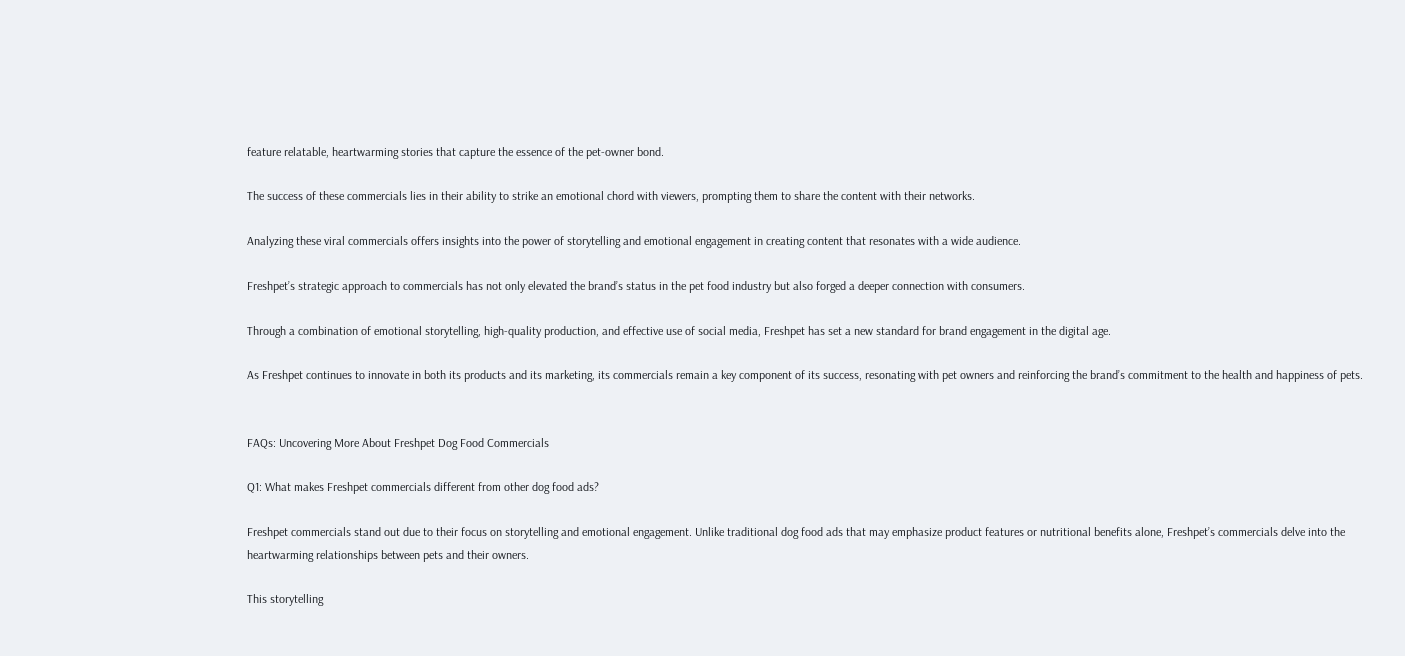feature relatable, heartwarming stories that capture the essence of the pet-owner bond.

The success of these commercials lies in their ability to strike an emotional chord with viewers, prompting them to share the content with their networks.

Analyzing these viral commercials offers insights into the power of storytelling and emotional engagement in creating content that resonates with a wide audience.

Freshpet’s strategic approach to commercials has not only elevated the brand’s status in the pet food industry but also forged a deeper connection with consumers.

Through a combination of emotional storytelling, high-quality production, and effective use of social media, Freshpet has set a new standard for brand engagement in the digital age.

As Freshpet continues to innovate in both its products and its marketing, its commercials remain a key component of its success, resonating with pet owners and reinforcing the brand’s commitment to the health and happiness of pets.


FAQs: Uncovering More About Freshpet Dog Food Commercials

Q1: What makes Freshpet commercials different from other dog food ads?

Freshpet commercials stand out due to their focus on storytelling and emotional engagement. Unlike traditional dog food ads that may emphasize product features or nutritional benefits alone, Freshpet’s commercials delve into the heartwarming relationships between pets and their owners.

This storytelling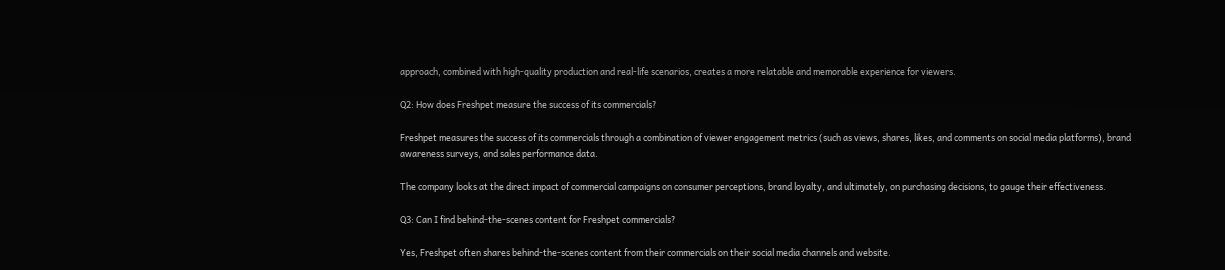approach, combined with high-quality production and real-life scenarios, creates a more relatable and memorable experience for viewers.

Q2: How does Freshpet measure the success of its commercials?

Freshpet measures the success of its commercials through a combination of viewer engagement metrics (such as views, shares, likes, and comments on social media platforms), brand awareness surveys, and sales performance data.

The company looks at the direct impact of commercial campaigns on consumer perceptions, brand loyalty, and ultimately, on purchasing decisions, to gauge their effectiveness.

Q3: Can I find behind-the-scenes content for Freshpet commercials?

Yes, Freshpet often shares behind-the-scenes content from their commercials on their social media channels and website.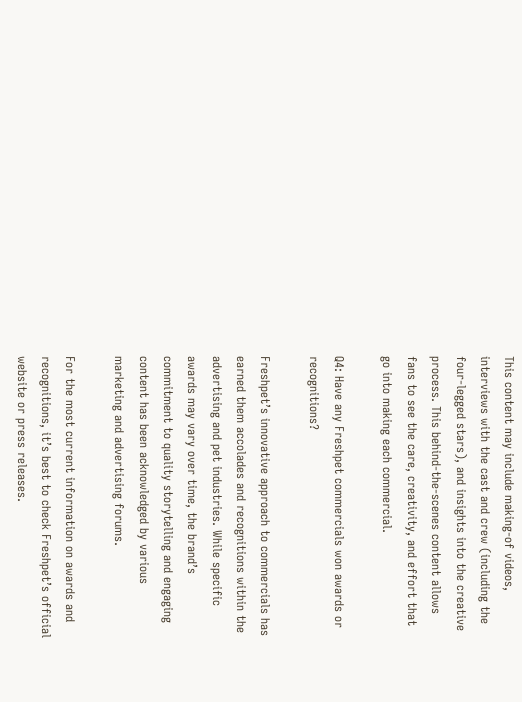This content may include making-of videos, interviews with the cast and crew (including the four-legged stars), and insights into the creative process. This behind-the-scenes content allows fans to see the care, creativity, and effort that go into making each commercial.

Q4: Have any Freshpet commercials won awards or recognitions?

Freshpet’s innovative approach to commercials has earned them accolades and recognitions within the advertising and pet industries. While specific awards may vary over time, the brand’s commitment to quality storytelling and engaging content has been acknowledged by various marketing and advertising forums.

For the most current information on awards and recognitions, it’s best to check Freshpet’s official website or press releases.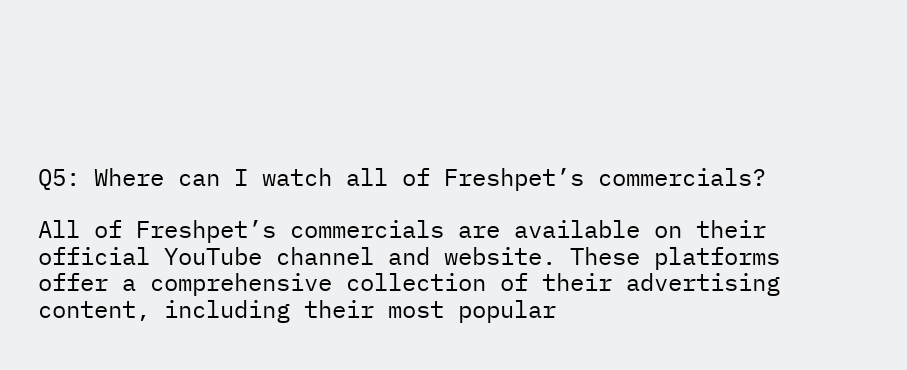Q5: Where can I watch all of Freshpet’s commercials?

All of Freshpet’s commercials are available on their official YouTube channel and website. These platforms offer a comprehensive collection of their advertising content, including their most popular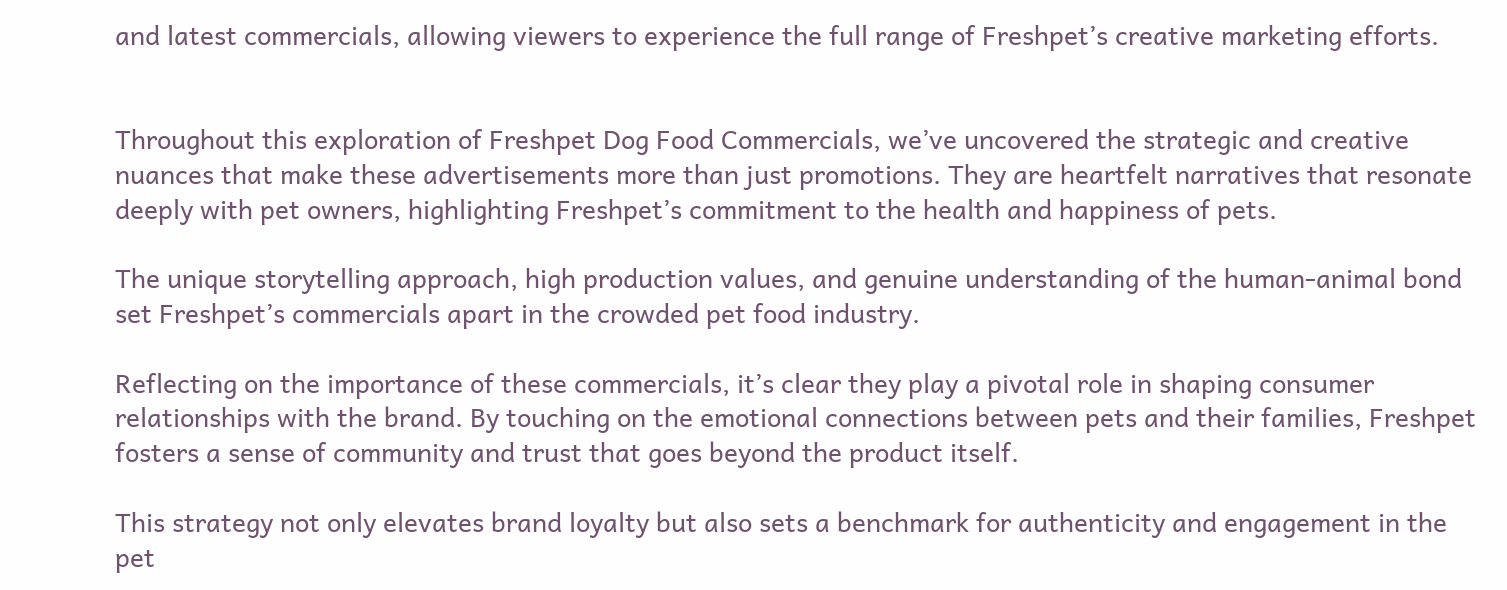and latest commercials, allowing viewers to experience the full range of Freshpet’s creative marketing efforts.


Throughout this exploration of Freshpet Dog Food Commercials, we’ve uncovered the strategic and creative nuances that make these advertisements more than just promotions. They are heartfelt narratives that resonate deeply with pet owners, highlighting Freshpet’s commitment to the health and happiness of pets.

The unique storytelling approach, high production values, and genuine understanding of the human-animal bond set Freshpet’s commercials apart in the crowded pet food industry.

Reflecting on the importance of these commercials, it’s clear they play a pivotal role in shaping consumer relationships with the brand. By touching on the emotional connections between pets and their families, Freshpet fosters a sense of community and trust that goes beyond the product itself.

This strategy not only elevates brand loyalty but also sets a benchmark for authenticity and engagement in the pet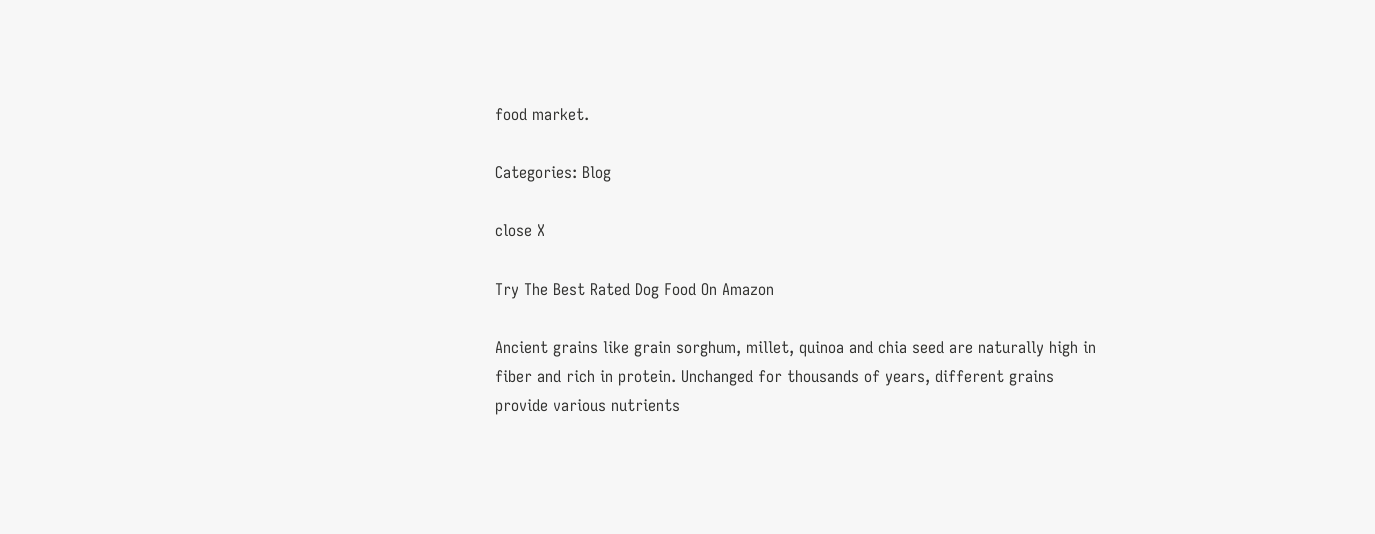food market.

Categories: Blog

close X

Try The Best Rated Dog Food On Amazon

Ancient grains like grain sorghum, millet, quinoa and chia seed are naturally high in fiber and rich in protein. Unchanged for thousands of years, different grains provide various nutrients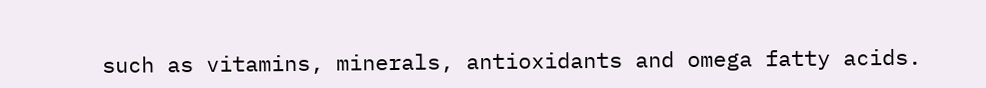such as vitamins, minerals, antioxidants and omega fatty acids.